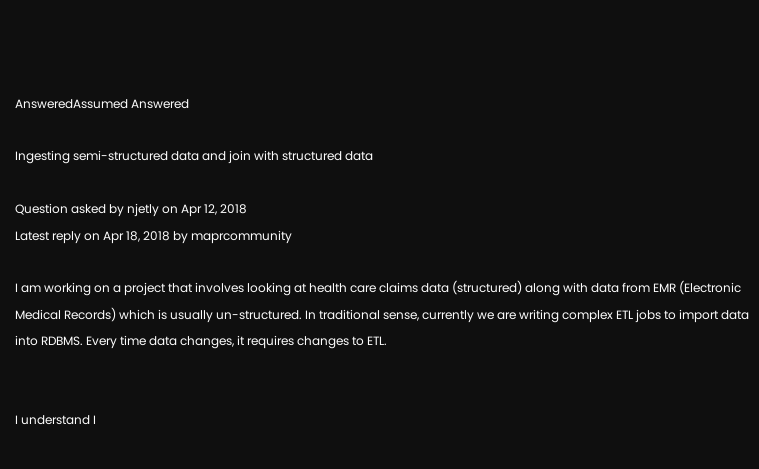AnsweredAssumed Answered

Ingesting semi-structured data and join with structured data

Question asked by njetly on Apr 12, 2018
Latest reply on Apr 18, 2018 by maprcommunity

I am working on a project that involves looking at health care claims data (structured) along with data from EMR (Electronic Medical Records) which is usually un-structured. In traditional sense, currently we are writing complex ETL jobs to import data into RDBMS. Every time data changes, it requires changes to ETL.


I understand I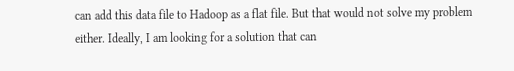can add this data file to Hadoop as a flat file. But that would not solve my problem either. Ideally, I am looking for a solution that can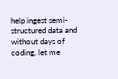help ingest semi-structured data and without days of coding, let me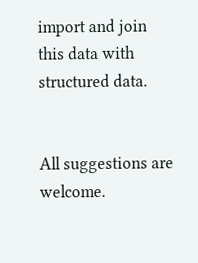import and join this data with structured data.


All suggestions are welcome.